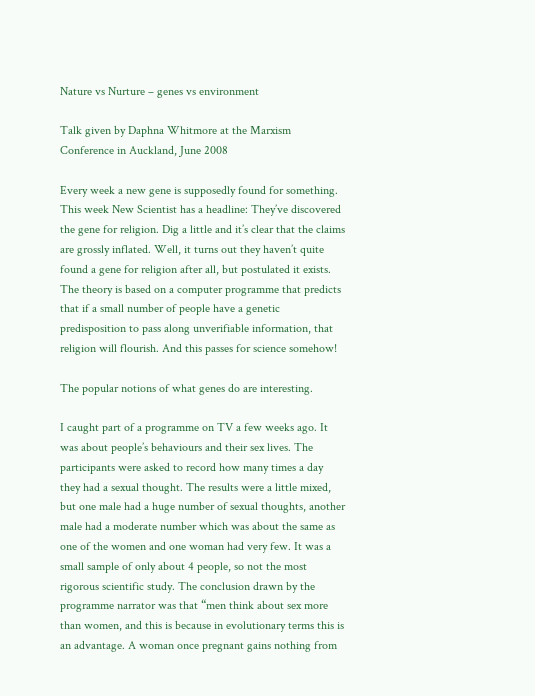Nature vs Nurture – genes vs environment

Talk given by Daphna Whitmore at the Marxism Conference in Auckland, June 2008

Every week a new gene is supposedly found for something. This week New Scientist has a headline: They’ve discovered the gene for religion. Dig a little and it’s clear that the claims are grossly inflated. Well, it turns out they haven’t quite found a gene for religion after all, but postulated it exists. The theory is based on a computer programme that predicts that if a small number of people have a genetic predisposition to pass along unverifiable information, that religion will flourish. And this passes for science somehow!

The popular notions of what genes do are interesting.

I caught part of a programme on TV a few weeks ago. It was about people’s behaviours and their sex lives. The participants were asked to record how many times a day they had a sexual thought. The results were a little mixed, but one male had a huge number of sexual thoughts, another male had a moderate number which was about the same as one of the women and one woman had very few. It was a small sample of only about 4 people, so not the most rigorous scientific study. The conclusion drawn by the programme narrator was that “men think about sex more than women, and this is because in evolutionary terms this is an advantage. A woman once pregnant gains nothing from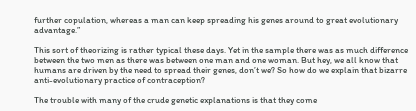further copulation, whereas a man can keep spreading his genes around to great evolutionary advantage.”

This sort of theorizing is rather typical these days. Yet in the sample there was as much difference between the two men as there was between one man and one woman. But hey, we all know that humans are driven by the need to spread their genes, don’t we? So how do we explain that bizarre anti-evolutionary practice of contraception?

The trouble with many of the crude genetic explanations is that they come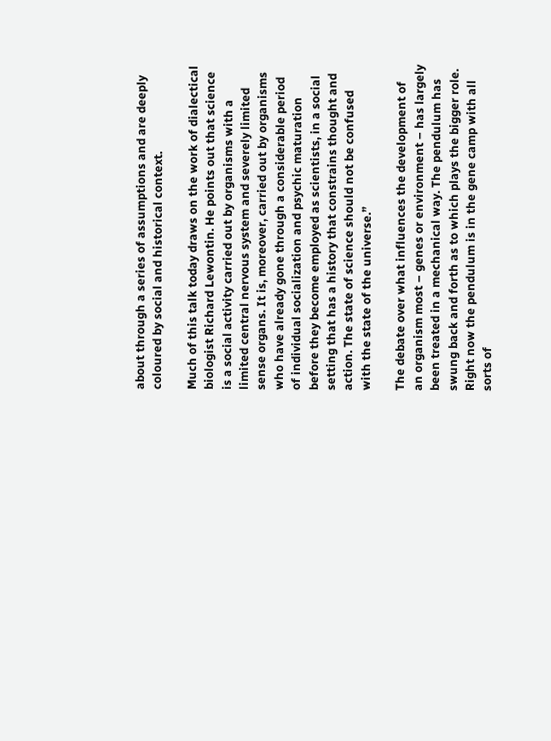about through a series of assumptions and are deeply coloured by social and historical context.

Much of this talk today draws on the work of dialectical biologist Richard Lewontin. He points out that science is a social activity carried out by organisms with a limited central nervous system and severely limited sense organs. It is, moreover, carried out by organisms who have already gone through a considerable period of individual socialization and psychic maturation before they become employed as scientists, in a social setting that has a history that constrains thought and action. The state of science should not be confused with the state of the universe.”

The debate over what influences the development of an organism most – genes or environment – has largely been treated in a mechanical way. The pendulum has swung back and forth as to which plays the bigger role. Right now the pendulum is in the gene camp with all sorts of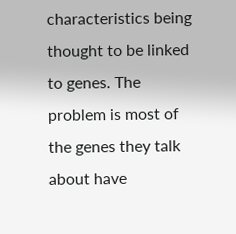characteristics being thought to be linked to genes. The problem is most of the genes they talk about have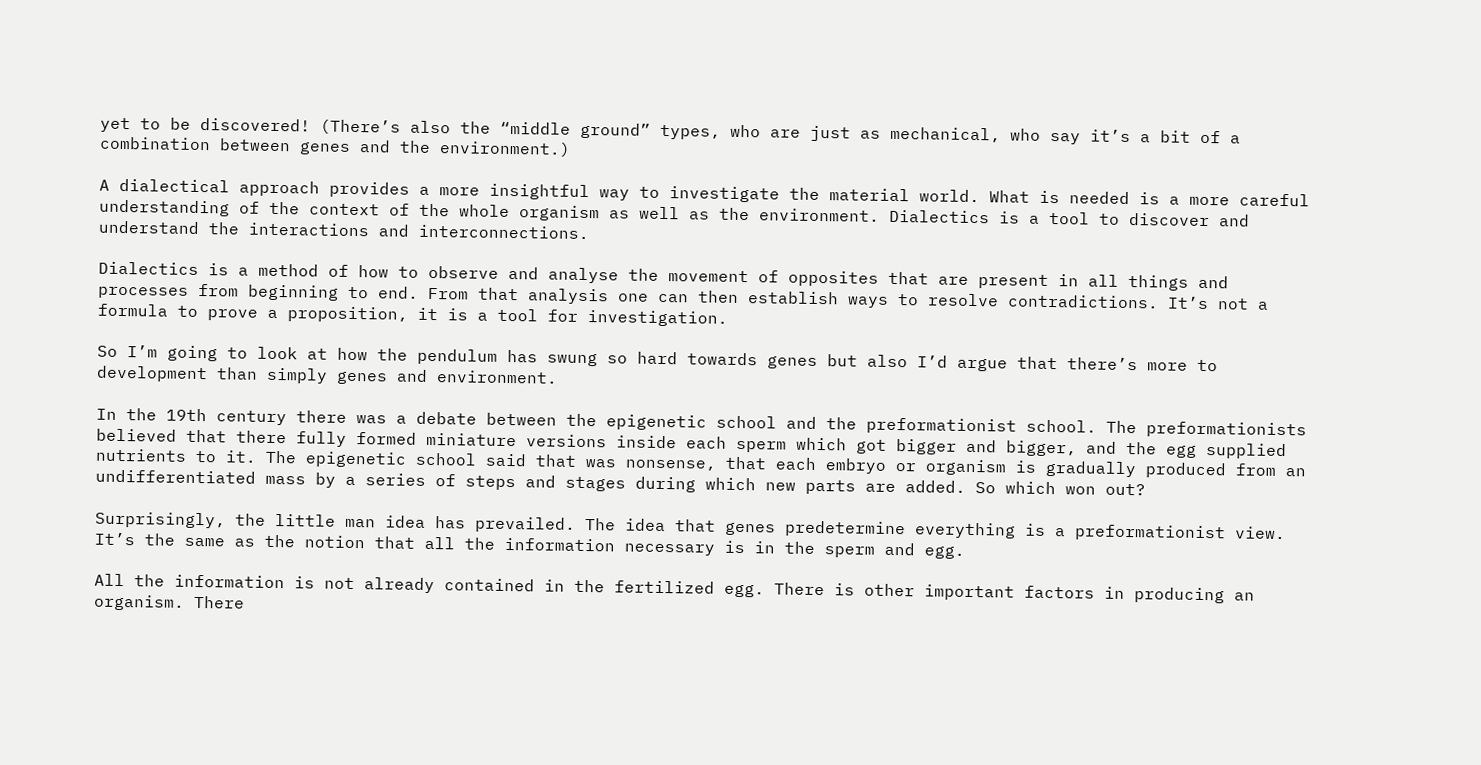yet to be discovered! (There’s also the “middle ground” types, who are just as mechanical, who say it’s a bit of a combination between genes and the environment.)

A dialectical approach provides a more insightful way to investigate the material world. What is needed is a more careful understanding of the context of the whole organism as well as the environment. Dialectics is a tool to discover and understand the interactions and interconnections.

Dialectics is a method of how to observe and analyse the movement of opposites that are present in all things and processes from beginning to end. From that analysis one can then establish ways to resolve contradictions. It’s not a formula to prove a proposition, it is a tool for investigation.

So I’m going to look at how the pendulum has swung so hard towards genes but also I’d argue that there’s more to development than simply genes and environment.

In the 19th century there was a debate between the epigenetic school and the preformationist school. The preformationists believed that there fully formed miniature versions inside each sperm which got bigger and bigger, and the egg supplied nutrients to it. The epigenetic school said that was nonsense, that each embryo or organism is gradually produced from an undifferentiated mass by a series of steps and stages during which new parts are added. So which won out?

Surprisingly, the little man idea has prevailed. The idea that genes predetermine everything is a preformationist view. It’s the same as the notion that all the information necessary is in the sperm and egg.

All the information is not already contained in the fertilized egg. There is other important factors in producing an organism. There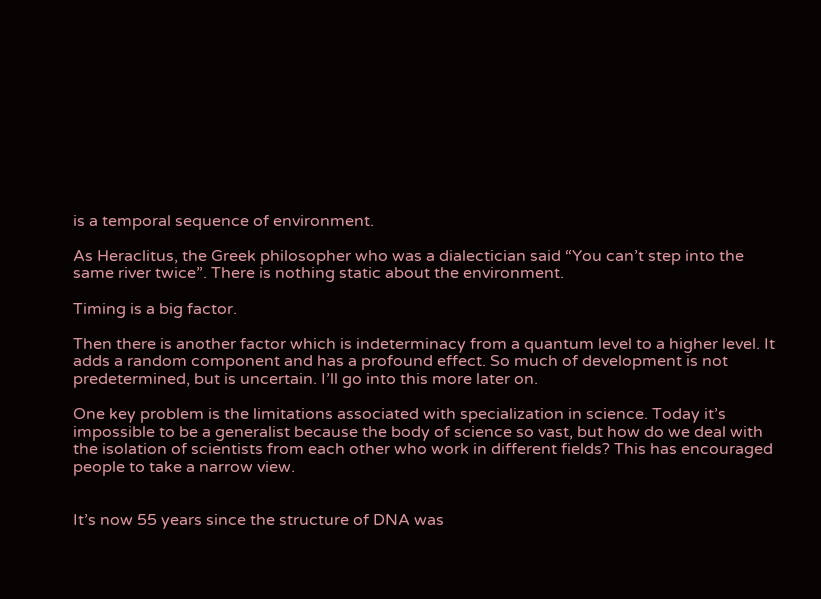is a temporal sequence of environment.

As Heraclitus, the Greek philosopher who was a dialectician said “You can’t step into the same river twice”. There is nothing static about the environment.

Timing is a big factor.

Then there is another factor which is indeterminacy from a quantum level to a higher level. It adds a random component and has a profound effect. So much of development is not predetermined, but is uncertain. I’ll go into this more later on.

One key problem is the limitations associated with specialization in science. Today it’s impossible to be a generalist because the body of science so vast, but how do we deal with the isolation of scientists from each other who work in different fields? This has encouraged people to take a narrow view.


It’s now 55 years since the structure of DNA was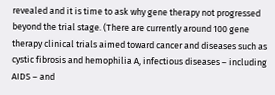revealed and it is time to ask why gene therapy not progressed beyond the trial stage. (There are currently around 100 gene therapy clinical trials aimed toward cancer and diseases such as cystic fibrosis and hemophilia A, infectious diseases – including AIDS – and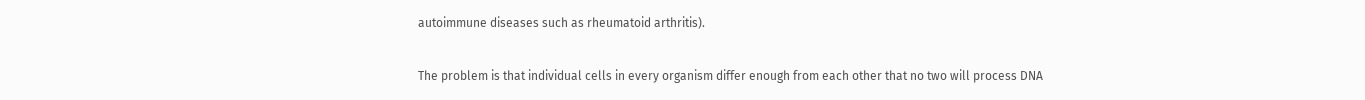autoimmune diseases such as rheumatoid arthritis).

The problem is that individual cells in every organism differ enough from each other that no two will process DNA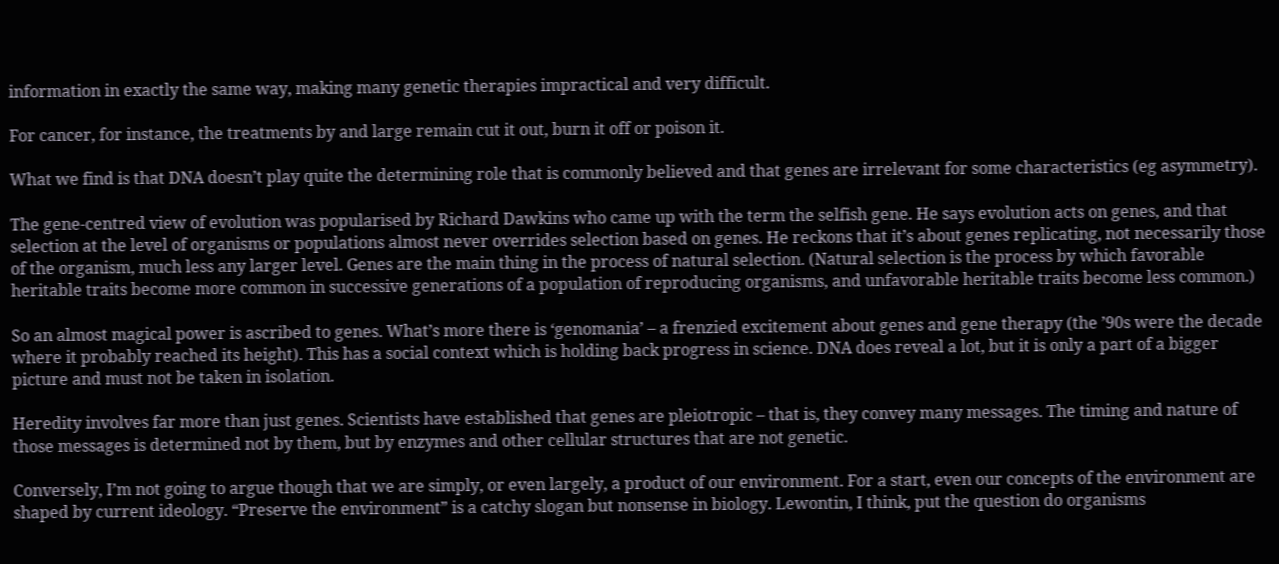information in exactly the same way, making many genetic therapies impractical and very difficult.

For cancer, for instance, the treatments by and large remain cut it out, burn it off or poison it.

What we find is that DNA doesn’t play quite the determining role that is commonly believed and that genes are irrelevant for some characteristics (eg asymmetry).

The gene-centred view of evolution was popularised by Richard Dawkins who came up with the term the selfish gene. He says evolution acts on genes, and that selection at the level of organisms or populations almost never overrides selection based on genes. He reckons that it’s about genes replicating, not necessarily those of the organism, much less any larger level. Genes are the main thing in the process of natural selection. (Natural selection is the process by which favorable heritable traits become more common in successive generations of a population of reproducing organisms, and unfavorable heritable traits become less common.)

So an almost magical power is ascribed to genes. What’s more there is ‘genomania’ – a frenzied excitement about genes and gene therapy (the ’90s were the decade where it probably reached its height). This has a social context which is holding back progress in science. DNA does reveal a lot, but it is only a part of a bigger picture and must not be taken in isolation.

Heredity involves far more than just genes. Scientists have established that genes are pleiotropic – that is, they convey many messages. The timing and nature of those messages is determined not by them, but by enzymes and other cellular structures that are not genetic.

Conversely, I’m not going to argue though that we are simply, or even largely, a product of our environment. For a start, even our concepts of the environment are shaped by current ideology. “Preserve the environment” is a catchy slogan but nonsense in biology. Lewontin, I think, put the question do organisms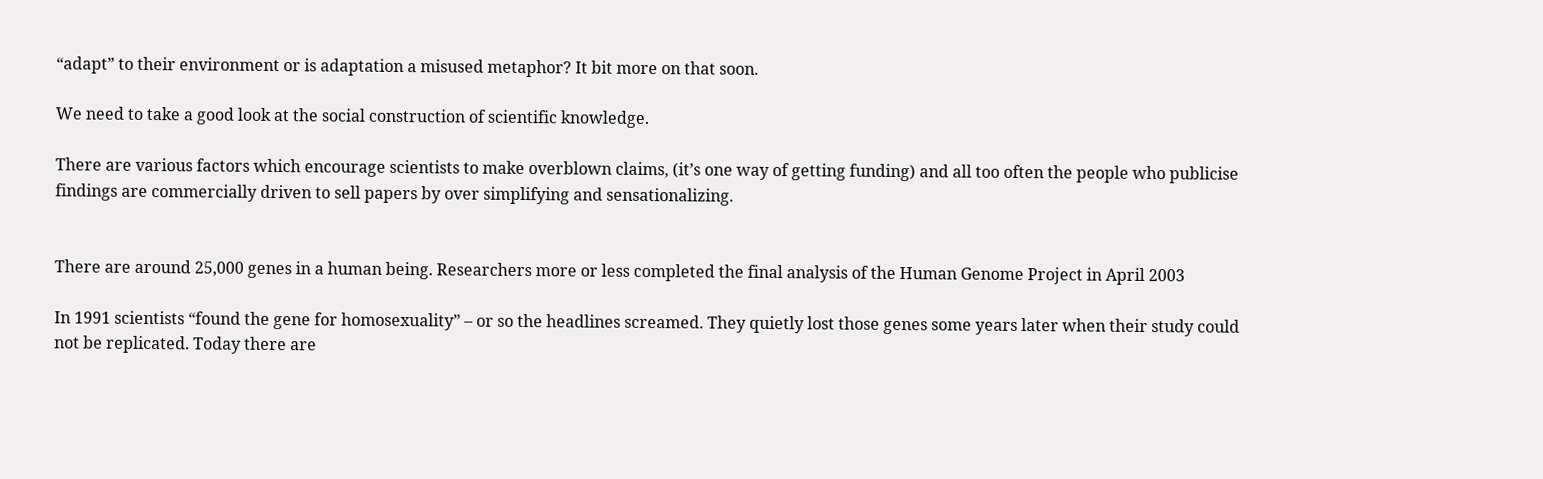“adapt” to their environment or is adaptation a misused metaphor? It bit more on that soon.

We need to take a good look at the social construction of scientific knowledge.

There are various factors which encourage scientists to make overblown claims, (it’s one way of getting funding) and all too often the people who publicise findings are commercially driven to sell papers by over simplifying and sensationalizing.


There are around 25,000 genes in a human being. Researchers more or less completed the final analysis of the Human Genome Project in April 2003

In 1991 scientists “found the gene for homosexuality” – or so the headlines screamed. They quietly lost those genes some years later when their study could not be replicated. Today there are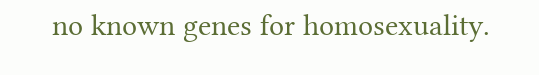no known genes for homosexuality.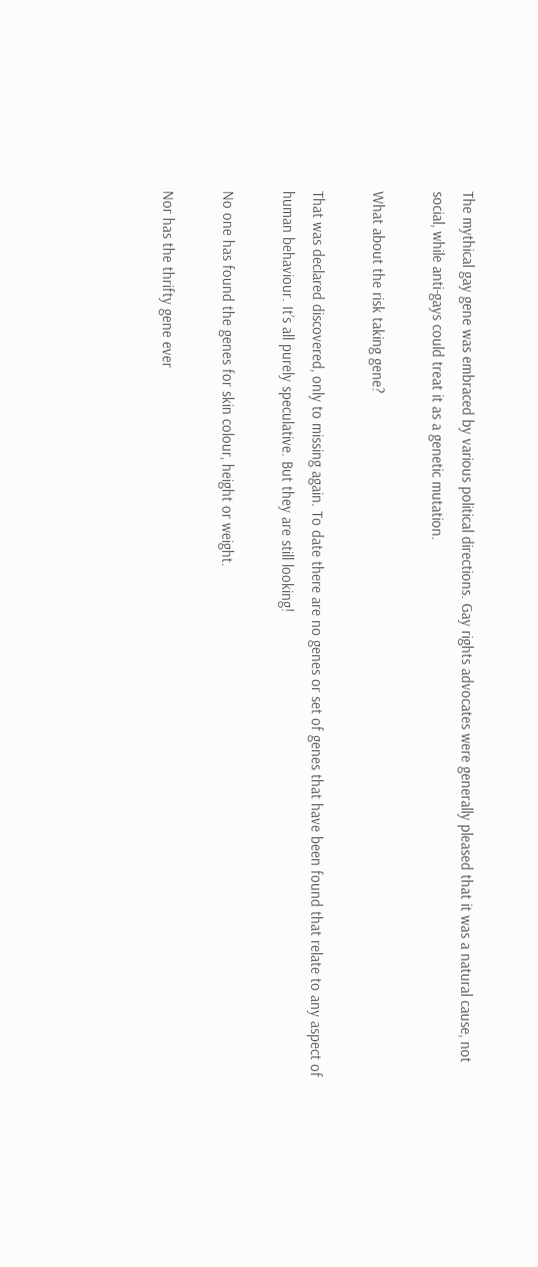The mythical gay gene was embraced by various political directions. Gay rights advocates were generally pleased that it was a natural cause, not social, while anti-gays could treat it as a genetic mutation.

What about the risk taking gene?

That was declared discovered, only to missing again. To date there are no genes or set of genes that have been found that relate to any aspect of human behaviour. It’s all purely speculative. But they are still looking!

No one has found the genes for skin colour, height or weight.

Nor has the thrifty gene ever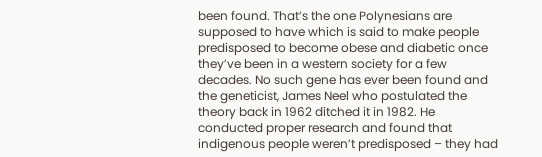been found. That’s the one Polynesians are supposed to have which is said to make people predisposed to become obese and diabetic once they’ve been in a western society for a few decades. No such gene has ever been found and the geneticist, James Neel who postulated the theory back in 1962 ditched it in 1982. He conducted proper research and found that indigenous people weren’t predisposed – they had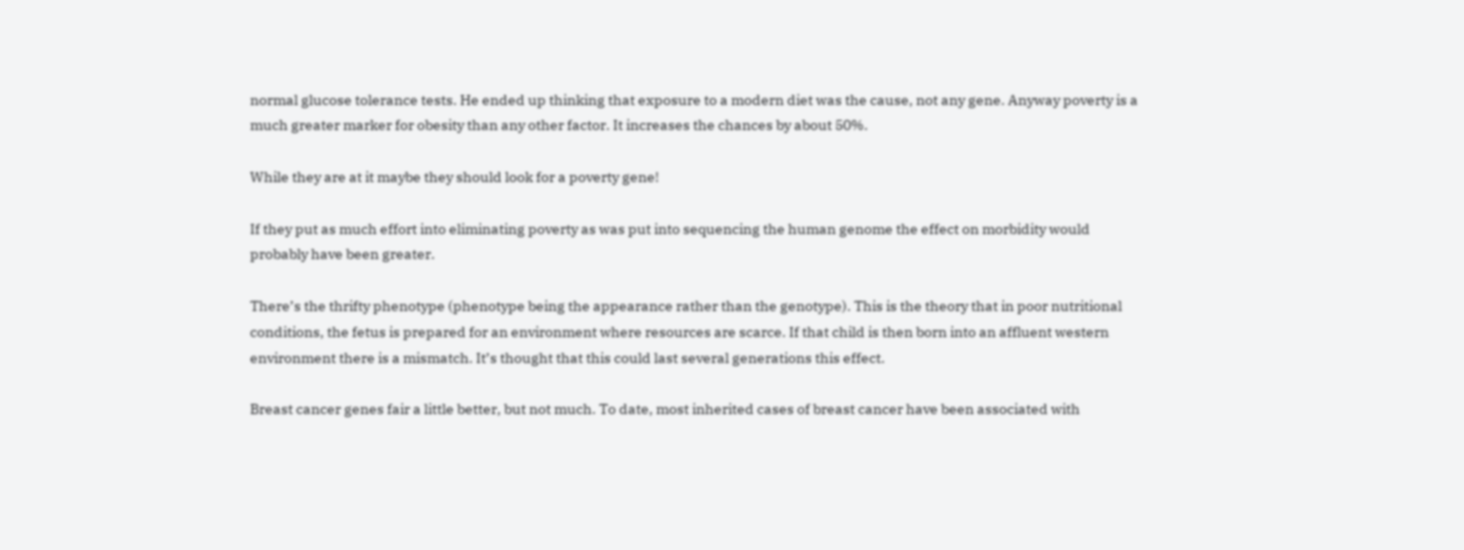normal glucose tolerance tests. He ended up thinking that exposure to a modern diet was the cause, not any gene. Anyway poverty is a much greater marker for obesity than any other factor. It increases the chances by about 50%.

While they are at it maybe they should look for a poverty gene!

If they put as much effort into eliminating poverty as was put into sequencing the human genome the effect on morbidity would probably have been greater.

There’s the thrifty phenotype (phenotype being the appearance rather than the genotype). This is the theory that in poor nutritional conditions, the fetus is prepared for an environment where resources are scarce. If that child is then born into an affluent western environment there is a mismatch. It’s thought that this could last several generations this effect.

Breast cancer genes fair a little better, but not much. To date, most inherited cases of breast cancer have been associated with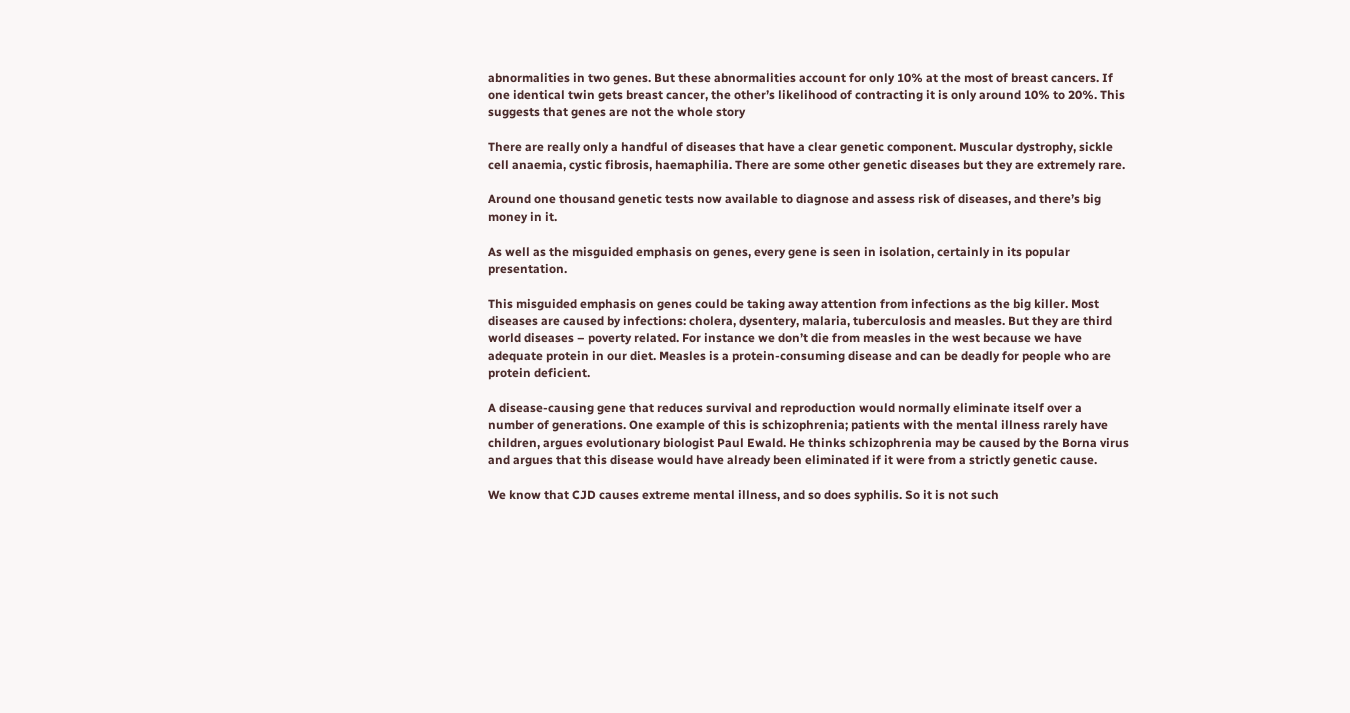abnormalities in two genes. But these abnormalities account for only 10% at the most of breast cancers. If one identical twin gets breast cancer, the other’s likelihood of contracting it is only around 10% to 20%. This suggests that genes are not the whole story

There are really only a handful of diseases that have a clear genetic component. Muscular dystrophy, sickle cell anaemia, cystic fibrosis, haemaphilia. There are some other genetic diseases but they are extremely rare.

Around one thousand genetic tests now available to diagnose and assess risk of diseases, and there’s big money in it.

As well as the misguided emphasis on genes, every gene is seen in isolation, certainly in its popular presentation.

This misguided emphasis on genes could be taking away attention from infections as the big killer. Most diseases are caused by infections: cholera, dysentery, malaria, tuberculosis and measles. But they are third world diseases – poverty related. For instance we don’t die from measles in the west because we have adequate protein in our diet. Measles is a protein-consuming disease and can be deadly for people who are protein deficient.

A disease-causing gene that reduces survival and reproduction would normally eliminate itself over a number of generations. One example of this is schizophrenia; patients with the mental illness rarely have children, argues evolutionary biologist Paul Ewald. He thinks schizophrenia may be caused by the Borna virus and argues that this disease would have already been eliminated if it were from a strictly genetic cause.

We know that CJD causes extreme mental illness, and so does syphilis. So it is not such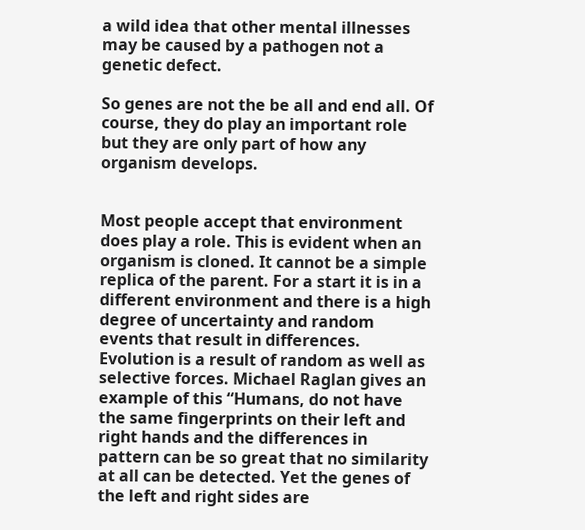a wild idea that other mental illnesses may be caused by a pathogen not a genetic defect.

So genes are not the be all and end all. Of course, they do play an important role but they are only part of how any organism develops.


Most people accept that environment does play a role. This is evident when an organism is cloned. It cannot be a simple replica of the parent. For a start it is in a different environment and there is a high degree of uncertainty and random events that result in differences. Evolution is a result of random as well as selective forces. Michael Raglan gives an example of this “Humans, do not have the same fingerprints on their left and right hands and the differences in pattern can be so great that no similarity at all can be detected. Yet the genes of the left and right sides are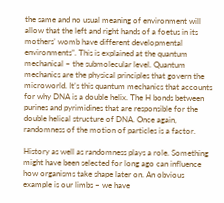the same and no usual meaning of environment will allow that the left and right hands of a foetus in its mothers’ womb have different developmental environments”. This is explained at the quantum mechanical – the submolecular level. Quantum mechanics are the physical principles that govern the microworld. It’s this quantum mechanics that accounts for why DNA is a double helix. The H bonds between purines and pyrimidines that are responsible for the double helical structure of DNA. Once again, randomness of the motion of particles is a factor.

History as well as randomness plays a role. Something might have been selected for long ago can influence how organisms take shape later on. An obvious example is our limbs – we have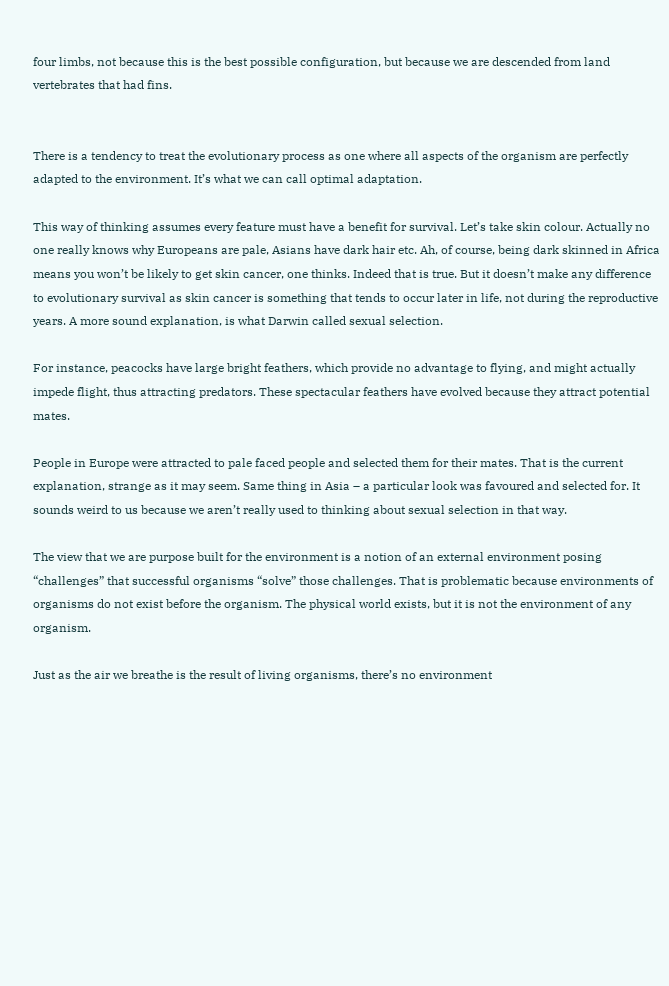four limbs, not because this is the best possible configuration, but because we are descended from land vertebrates that had fins.


There is a tendency to treat the evolutionary process as one where all aspects of the organism are perfectly adapted to the environment. It’s what we can call optimal adaptation.

This way of thinking assumes every feature must have a benefit for survival. Let’s take skin colour. Actually no one really knows why Europeans are pale, Asians have dark hair etc. Ah, of course, being dark skinned in Africa means you won’t be likely to get skin cancer, one thinks. Indeed that is true. But it doesn’t make any difference to evolutionary survival as skin cancer is something that tends to occur later in life, not during the reproductive years. A more sound explanation, is what Darwin called sexual selection.

For instance, peacocks have large bright feathers, which provide no advantage to flying, and might actually impede flight, thus attracting predators. These spectacular feathers have evolved because they attract potential mates.

People in Europe were attracted to pale faced people and selected them for their mates. That is the current explanation, strange as it may seem. Same thing in Asia – a particular look was favoured and selected for. It sounds weird to us because we aren’t really used to thinking about sexual selection in that way.

The view that we are purpose built for the environment is a notion of an external environment posing “challenges” that successful organisms “solve” those challenges. That is problematic because environments of organisms do not exist before the organism. The physical world exists, but it is not the environment of any organism.

Just as the air we breathe is the result of living organisms, there’s no environment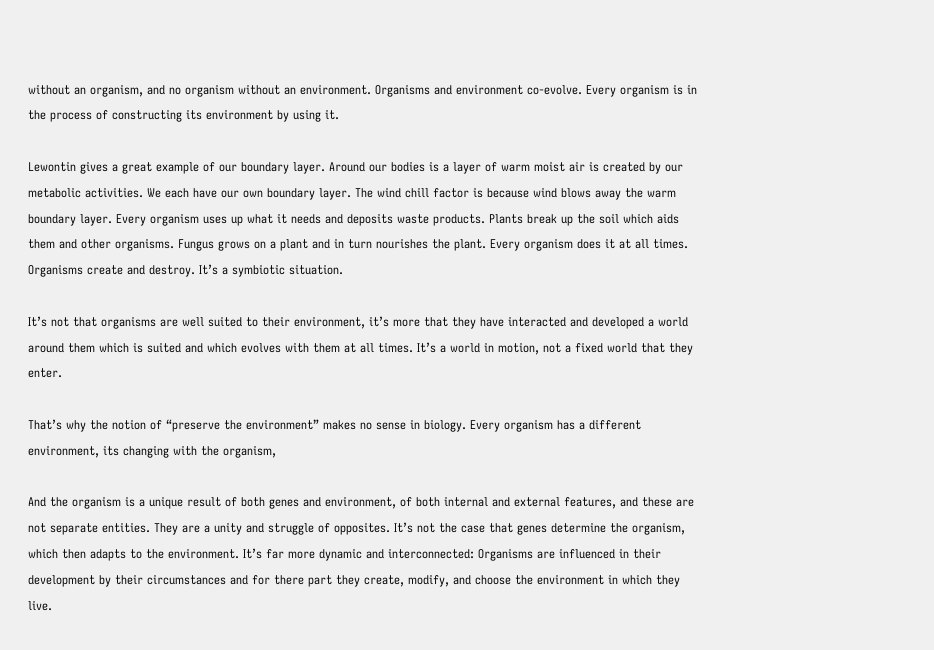without an organism, and no organism without an environment. Organisms and environment co-evolve. Every organism is in the process of constructing its environment by using it.

Lewontin gives a great example of our boundary layer. Around our bodies is a layer of warm moist air is created by our metabolic activities. We each have our own boundary layer. The wind chill factor is because wind blows away the warm boundary layer. Every organism uses up what it needs and deposits waste products. Plants break up the soil which aids them and other organisms. Fungus grows on a plant and in turn nourishes the plant. Every organism does it at all times. Organisms create and destroy. It’s a symbiotic situation.

It’s not that organisms are well suited to their environment, it’s more that they have interacted and developed a world around them which is suited and which evolves with them at all times. It’s a world in motion, not a fixed world that they enter.

That’s why the notion of “preserve the environment” makes no sense in biology. Every organism has a different environment, its changing with the organism,

And the organism is a unique result of both genes and environment, of both internal and external features, and these are not separate entities. They are a unity and struggle of opposites. It’s not the case that genes determine the organism, which then adapts to the environment. It’s far more dynamic and interconnected: Organisms are influenced in their development by their circumstances and for there part they create, modify, and choose the environment in which they live.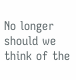No longer should we think of the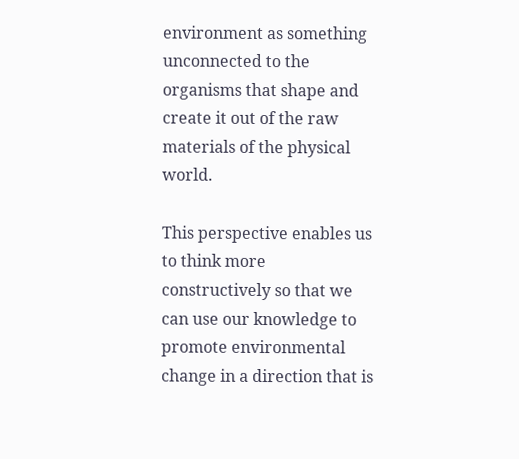environment as something unconnected to the organisms that shape and create it out of the raw materials of the physical world.

This perspective enables us to think more constructively so that we can use our knowledge to promote environmental change in a direction that is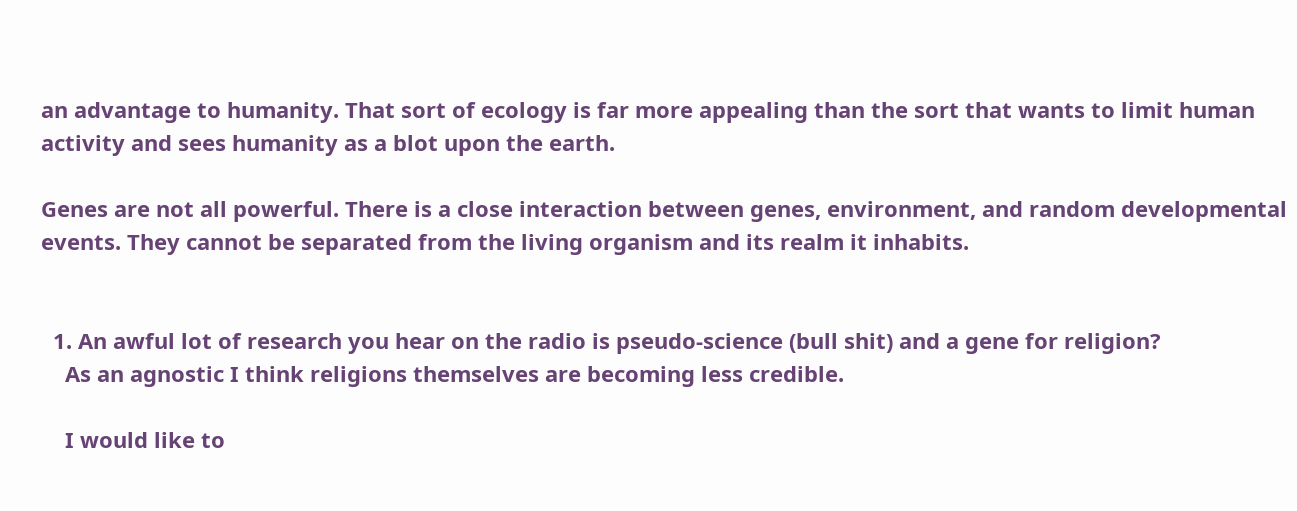an advantage to humanity. That sort of ecology is far more appealing than the sort that wants to limit human activity and sees humanity as a blot upon the earth.

Genes are not all powerful. There is a close interaction between genes, environment, and random developmental events. They cannot be separated from the living organism and its realm it inhabits.


  1. An awful lot of research you hear on the radio is pseudo-science (bull shit) and a gene for religion?
    As an agnostic I think religions themselves are becoming less credible.

    I would like to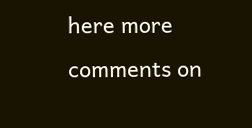here more comments on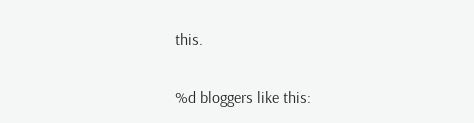this.


%d bloggers like this: